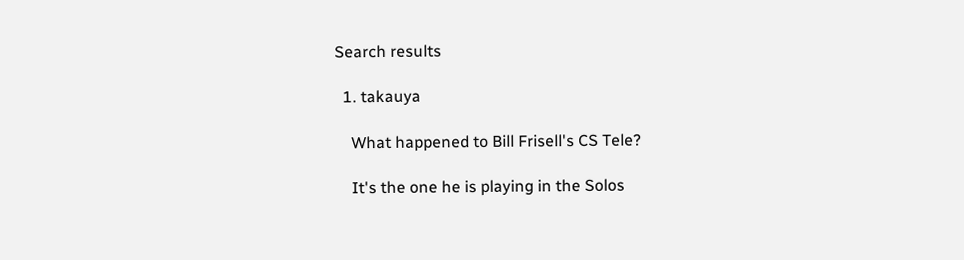Search results

  1. takauya

    What happened to Bill Frisell's CS Tele?

    It's the one he is playing in the Solos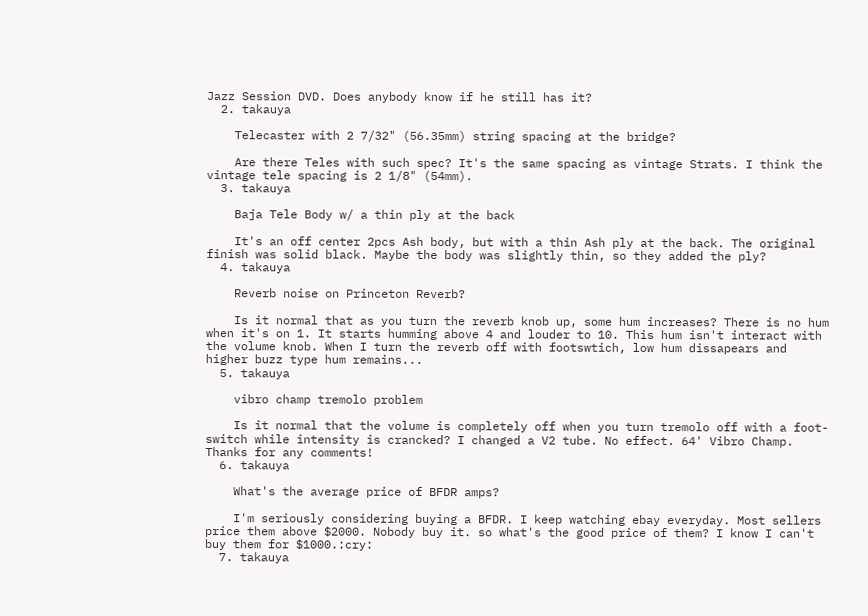Jazz Session DVD. Does anybody know if he still has it?
  2. takauya

    Telecaster with 2 7/32" (56.35mm) string spacing at the bridge?

    Are there Teles with such spec? It's the same spacing as vintage Strats. I think the vintage tele spacing is 2 1/8" (54mm).
  3. takauya

    Baja Tele Body w/ a thin ply at the back

    It's an off center 2pcs Ash body, but with a thin Ash ply at the back. The original finish was solid black. Maybe the body was slightly thin, so they added the ply?
  4. takauya

    Reverb noise on Princeton Reverb?

    Is it normal that as you turn the reverb knob up, some hum increases? There is no hum when it's on 1. It starts humming above 4 and louder to 10. This hum isn't interact with the volume knob. When I turn the reverb off with footswtich, low hum dissapears and higher buzz type hum remains...
  5. takauya

    vibro champ tremolo problem

    Is it normal that the volume is completely off when you turn tremolo off with a foot-switch while intensity is crancked? I changed a V2 tube. No effect. 64' Vibro Champ. Thanks for any comments!
  6. takauya

    What's the average price of BFDR amps?

    I'm seriously considering buying a BFDR. I keep watching ebay everyday. Most sellers price them above $2000. Nobody buy it. so what's the good price of them? I know I can't buy them for $1000.:cry:
  7. takauya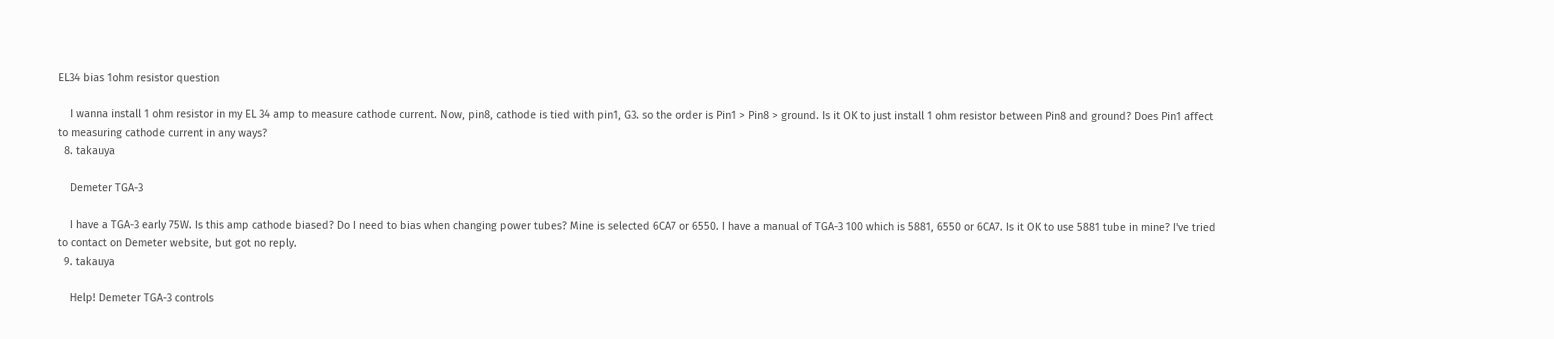EL34 bias 1ohm resistor question

    I wanna install 1 ohm resistor in my EL 34 amp to measure cathode current. Now, pin8, cathode is tied with pin1, G3. so the order is Pin1 > Pin8 > ground. Is it OK to just install 1 ohm resistor between Pin8 and ground? Does Pin1 affect to measuring cathode current in any ways?
  8. takauya

    Demeter TGA-3

    I have a TGA-3 early 75W. Is this amp cathode biased? Do I need to bias when changing power tubes? Mine is selected 6CA7 or 6550. I have a manual of TGA-3 100 which is 5881, 6550 or 6CA7. Is it OK to use 5881 tube in mine? I've tried to contact on Demeter website, but got no reply.
  9. takauya

    Help! Demeter TGA-3 controls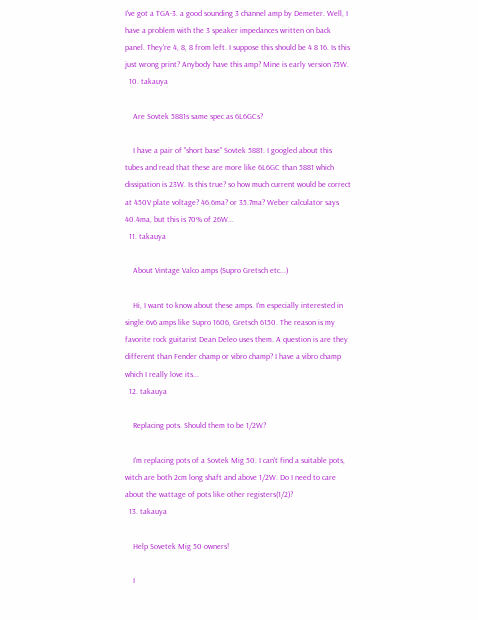I've got a TGA-3. a good sounding 3 channel amp by Demeter. Well, I have a problem with the 3 speaker impedances written on back panel. They're 4, 8, 8 from left. I suppose this should be 4 8 16. Is this just wrong print? Anybody have this amp? Mine is early version 75W.
  10. takauya

    Are Sovtek 5881s same spec as 6L6GCs?

    I have a pair of "short base" Sovtek 5881. I googled about this tubes and read that these are more like 6L6GC than 5881 which dissipation is 23W. Is this true? so how much current would be correct at 450V plate voltage? 46.6ma? or 35.7ma? Weber calculator says 40.4ma, but this is 70% of 26W...
  11. takauya

    About Vintage Valco amps (Supro Gretsch etc...)

    Hi, I want to know about these amps. I'm especially interested in single 6v6 amps like Supro 1606, Gretsch 6150. The reason is my favorite rock guitarist Dean Deleo uses them. A question is are they different than Fender champ or vibro champ? I have a vibro champ which I really love its...
  12. takauya

    Replacing pots. Should them to be 1/2W?

    I'm replacing pots of a Sovtek Mig 50. I can't find a suitable pots, witch are both 2cm long shaft and above 1/2W. Do I need to care about the wattage of pots like other registers(1/2)?
  13. takauya

    Help Sovetek Mig 50 owners!

    I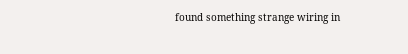found something strange wiring in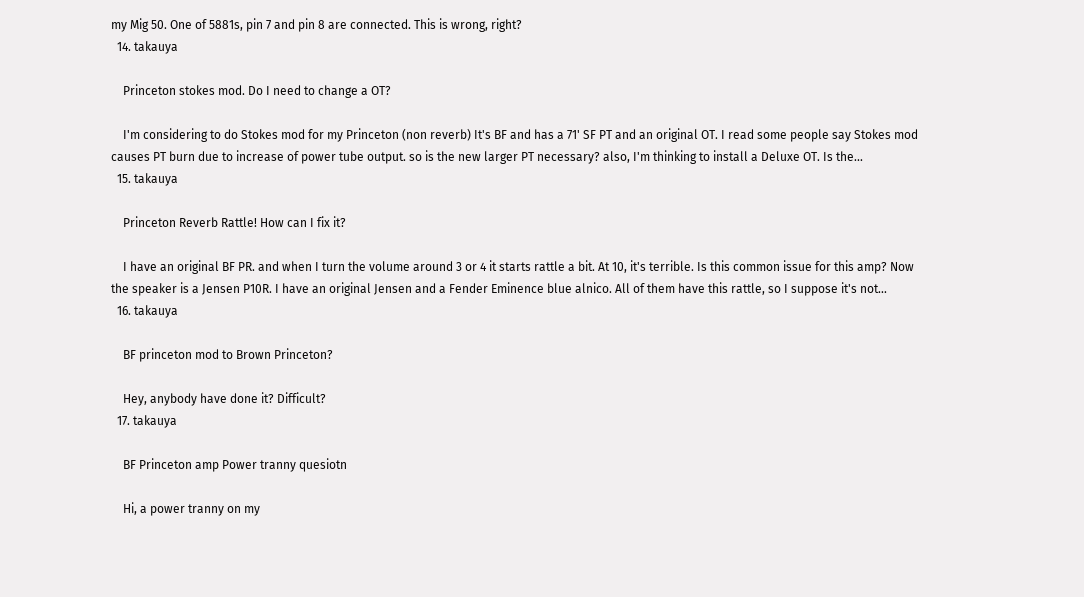my Mig 50. One of 5881s, pin 7 and pin 8 are connected. This is wrong, right?
  14. takauya

    Princeton stokes mod. Do I need to change a OT?

    I'm considering to do Stokes mod for my Princeton (non reverb) It's BF and has a 71' SF PT and an original OT. I read some people say Stokes mod causes PT burn due to increase of power tube output. so is the new larger PT necessary? also, I'm thinking to install a Deluxe OT. Is the...
  15. takauya

    Princeton Reverb Rattle! How can I fix it?

    I have an original BF PR. and when I turn the volume around 3 or 4 it starts rattle a bit. At 10, it's terrible. Is this common issue for this amp? Now the speaker is a Jensen P10R. I have an original Jensen and a Fender Eminence blue alnico. All of them have this rattle, so I suppose it's not...
  16. takauya

    BF princeton mod to Brown Princeton?

    Hey, anybody have done it? Difficult?
  17. takauya

    BF Princeton amp Power tranny quesiotn

    Hi, a power tranny on my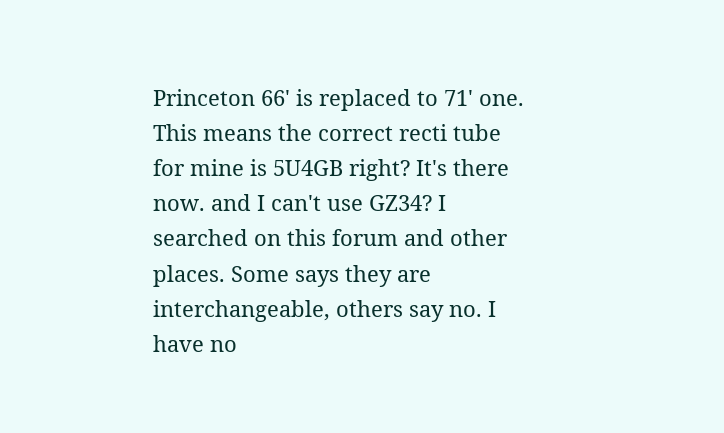Princeton 66' is replaced to 71' one. This means the correct recti tube for mine is 5U4GB right? It's there now. and I can't use GZ34? I searched on this forum and other places. Some says they are interchangeable, others say no. I have no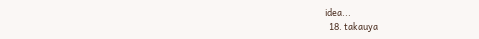idea...
  18. takauya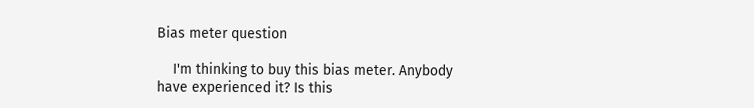Bias meter question

    I'm thinking to buy this bias meter. Anybody have experienced it? Is this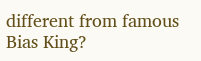different from famous Bias King?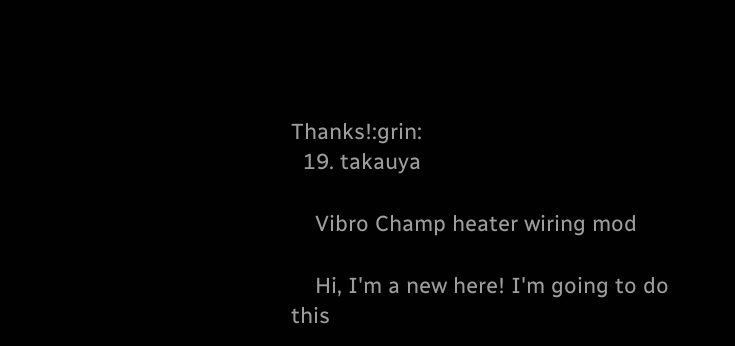Thanks!:grin:
  19. takauya

    Vibro Champ heater wiring mod

    Hi, I'm a new here! I'm going to do this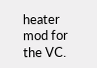heater mod for the VC.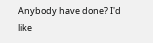Anybody have done? I'd like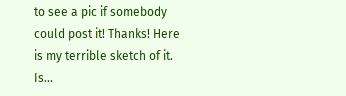to see a pic if somebody could post it! Thanks! Here is my terrible sketch of it. Is...